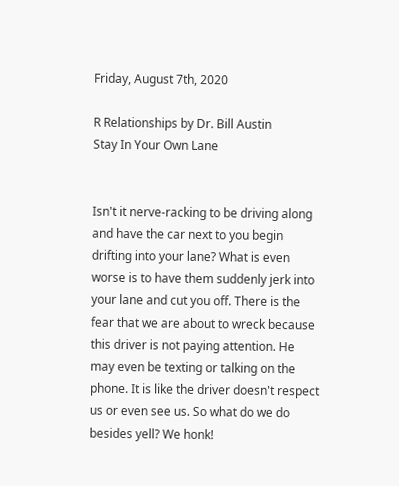Friday, August 7th, 2020

R Relationships by Dr. Bill Austin
Stay In Your Own Lane


Isn't it nerve-racking to be driving along and have the car next to you begin drifting into your lane? What is even worse is to have them suddenly jerk into your lane and cut you off. There is the fear that we are about to wreck because this driver is not paying attention. He may even be texting or talking on the phone. It is like the driver doesn't respect us or even see us. So what do we do besides yell? We honk!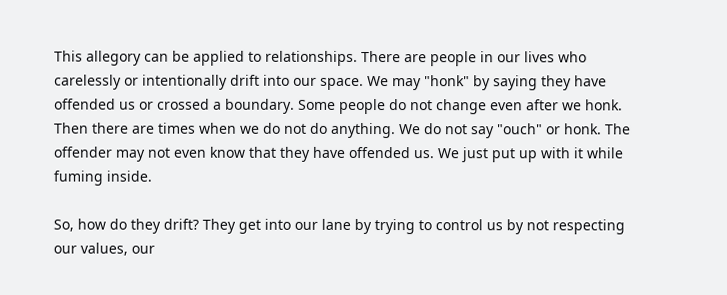This allegory can be applied to relationships. There are people in our lives who carelessly or intentionally drift into our space. We may "honk" by saying they have offended us or crossed a boundary. Some people do not change even after we honk. Then there are times when we do not do anything. We do not say "ouch" or honk. The offender may not even know that they have offended us. We just put up with it while fuming inside.

So, how do they drift? They get into our lane by trying to control us by not respecting our values, our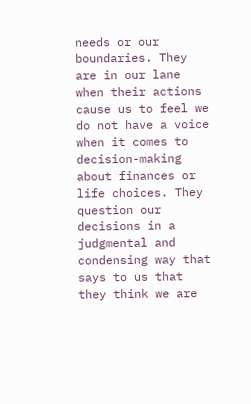needs or our boundaries. They are in our lane when their actions cause us to feel we do not have a voice when it comes to decision-making about finances or life choices. They question our decisions in a judgmental and condensing way that says to us that they think we are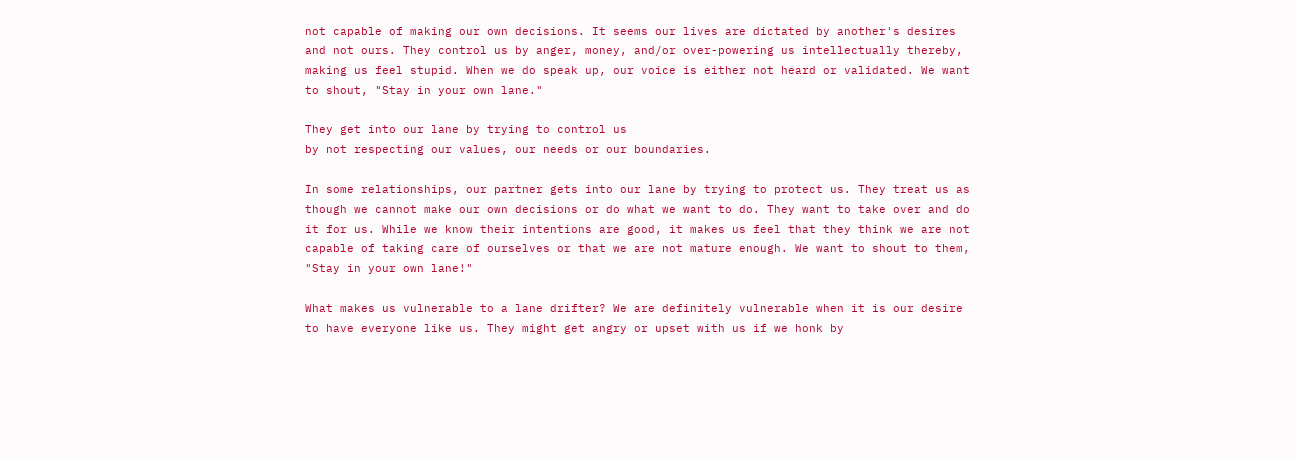not capable of making our own decisions. It seems our lives are dictated by another's desires and not ours. They control us by anger, money, and/or over-powering us intellectually thereby, making us feel stupid. When we do speak up, our voice is either not heard or validated. We want to shout, "Stay in your own lane."

They get into our lane by trying to control us
by not respecting our values, our needs or our boundaries.

In some relationships, our partner gets into our lane by trying to protect us. They treat us as though we cannot make our own decisions or do what we want to do. They want to take over and do it for us. While we know their intentions are good, it makes us feel that they think we are not capable of taking care of ourselves or that we are not mature enough. We want to shout to them, "Stay in your own lane!"

What makes us vulnerable to a lane drifter? We are definitely vulnerable when it is our desire to have everyone like us. They might get angry or upset with us if we honk by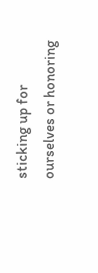sticking up for ourselves or honoring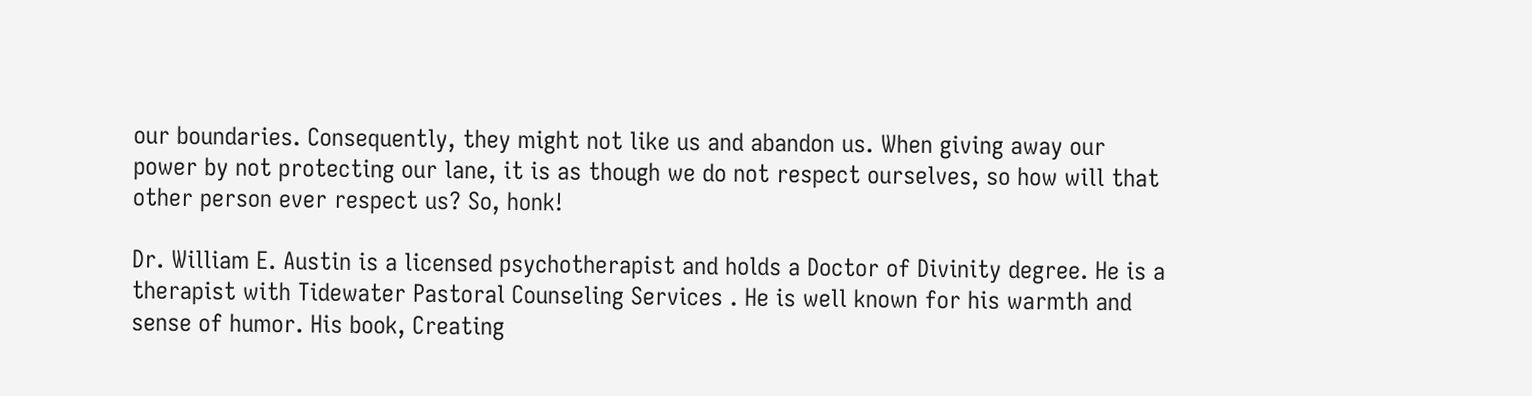our boundaries. Consequently, they might not like us and abandon us. When giving away our power by not protecting our lane, it is as though we do not respect ourselves, so how will that other person ever respect us? So, honk!

Dr. William E. Austin is a licensed psychotherapist and holds a Doctor of Divinity degree. He is a therapist with Tidewater Pastoral Counseling Services . He is well known for his warmth and sense of humor. His book, Creating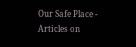Our Safe Place - Articles on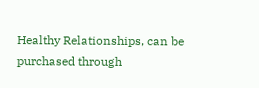Healthy Relationships, can be purchased through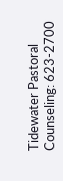Tidewater Pastoral Counseling: 623-2700